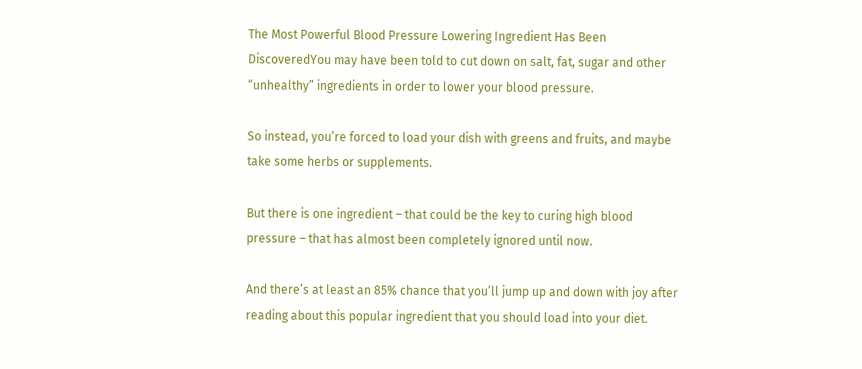The Most Powerful Blood Pressure Lowering Ingredient Has Been DiscoveredYou may have been told to cut down on salt, fat, sugar and other “unhealthy” ingredients in order to lower your blood pressure.

So instead, you’re forced to load your dish with greens and fruits, and maybe take some herbs or supplements.

But there is one ingredient – that could be the key to curing high blood pressure – that has almost been completely ignored until now.

And there’s at least an 85% chance that you’ll jump up and down with joy after reading about this popular ingredient that you should load into your diet.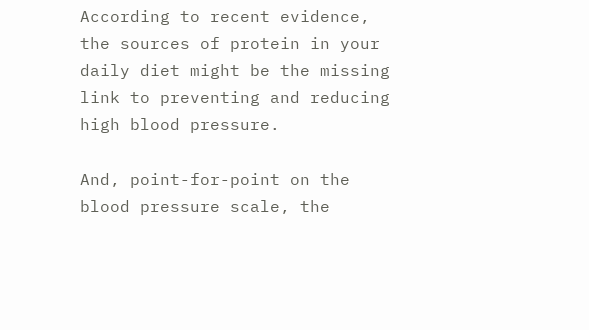According to recent evidence, the sources of protein in your daily diet might be the missing link to preventing and reducing high blood pressure.

And, point-for-point on the blood pressure scale, the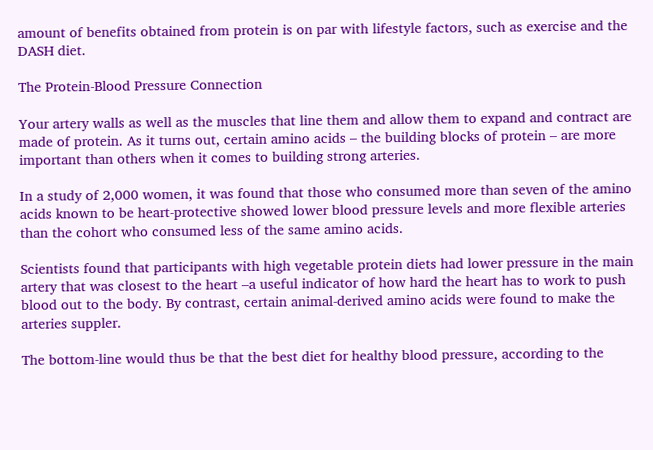amount of benefits obtained from protein is on par with lifestyle factors, such as exercise and the DASH diet.

The Protein-Blood Pressure Connection

Your artery walls as well as the muscles that line them and allow them to expand and contract are made of protein. As it turns out, certain amino acids – the building blocks of protein – are more important than others when it comes to building strong arteries.

In a study of 2,000 women, it was found that those who consumed more than seven of the amino acids known to be heart-protective showed lower blood pressure levels and more flexible arteries than the cohort who consumed less of the same amino acids.

Scientists found that participants with high vegetable protein diets had lower pressure in the main artery that was closest to the heart –a useful indicator of how hard the heart has to work to push blood out to the body. By contrast, certain animal-derived amino acids were found to make the arteries suppler.

The bottom-line would thus be that the best diet for healthy blood pressure, according to the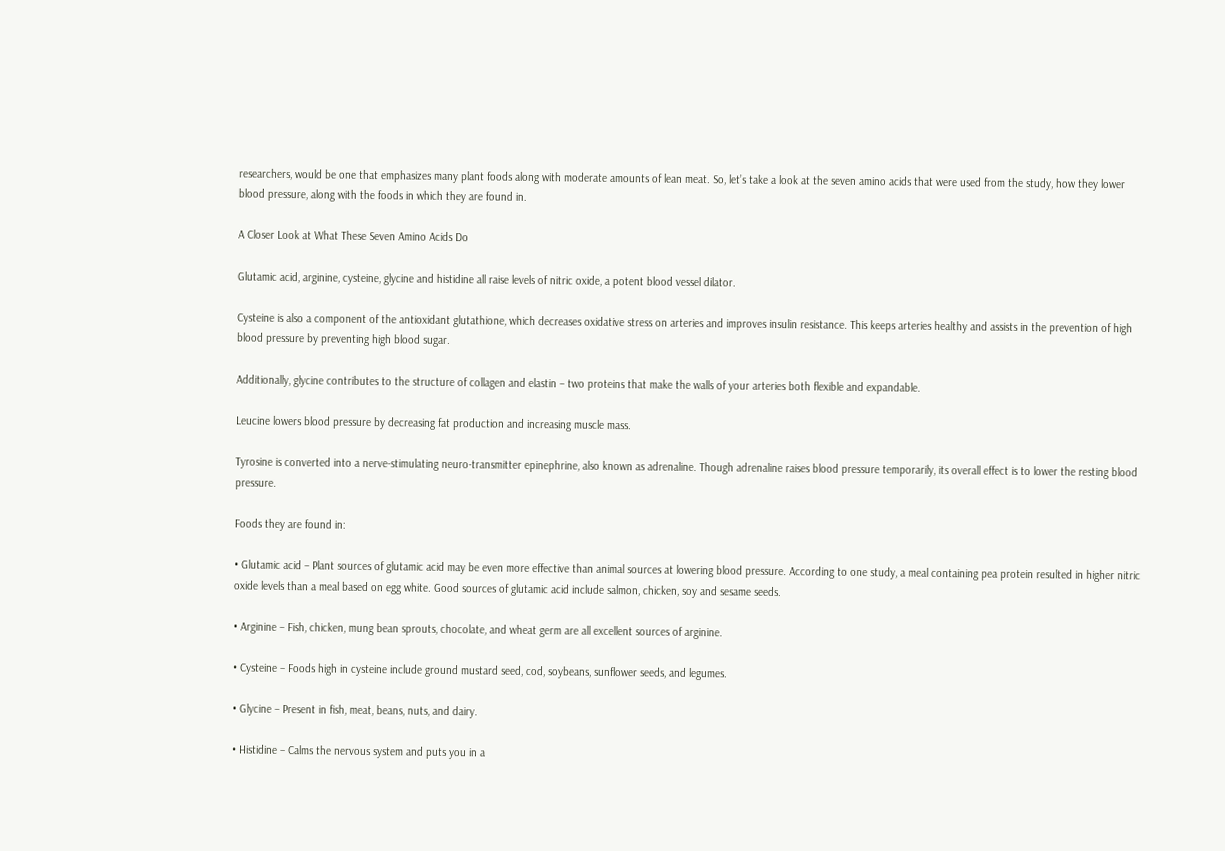researchers, would be one that emphasizes many plant foods along with moderate amounts of lean meat. So, let’s take a look at the seven amino acids that were used from the study, how they lower blood pressure, along with the foods in which they are found in.

A Closer Look at What These Seven Amino Acids Do

Glutamic acid, arginine, cysteine, glycine and histidine all raise levels of nitric oxide, a potent blood vessel dilator.

Cysteine is also a component of the antioxidant glutathione, which decreases oxidative stress on arteries and improves insulin resistance. This keeps arteries healthy and assists in the prevention of high blood pressure by preventing high blood sugar.

Additionally, glycine contributes to the structure of collagen and elastin – two proteins that make the walls of your arteries both flexible and expandable.

Leucine lowers blood pressure by decreasing fat production and increasing muscle mass.

Tyrosine is converted into a nerve-stimulating neuro-transmitter epinephrine, also known as adrenaline. Though adrenaline raises blood pressure temporarily, its overall effect is to lower the resting blood pressure.

Foods they are found in:

• Glutamic acid – Plant sources of glutamic acid may be even more effective than animal sources at lowering blood pressure. According to one study, a meal containing pea protein resulted in higher nitric oxide levels than a meal based on egg white. Good sources of glutamic acid include salmon, chicken, soy and sesame seeds.

• Arginine – Fish, chicken, mung bean sprouts, chocolate, and wheat germ are all excellent sources of arginine.

• Cysteine – Foods high in cysteine include ground mustard seed, cod, soybeans, sunflower seeds, and legumes.

• Glycine – Present in fish, meat, beans, nuts, and dairy.

• Histidine – Calms the nervous system and puts you in a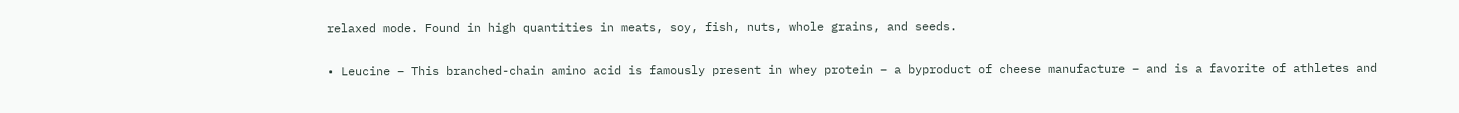relaxed mode. Found in high quantities in meats, soy, fish, nuts, whole grains, and seeds.

• Leucine – This branched-chain amino acid is famously present in whey protein – a byproduct of cheese manufacture – and is a favorite of athletes and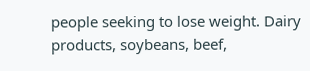people seeking to lose weight. Dairy products, soybeans, beef,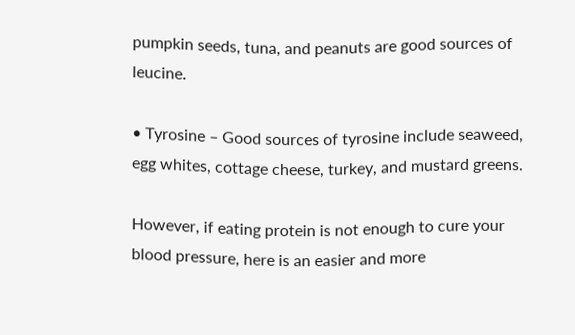pumpkin seeds, tuna, and peanuts are good sources of leucine.

• Tyrosine – Good sources of tyrosine include seaweed, egg whites, cottage cheese, turkey, and mustard greens.

However, if eating protein is not enough to cure your blood pressure, here is an easier and more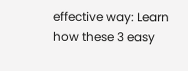effective way: Learn how these 3 easy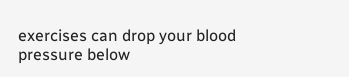exercises can drop your blood pressure below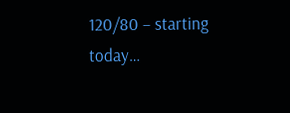120/80 – starting today…